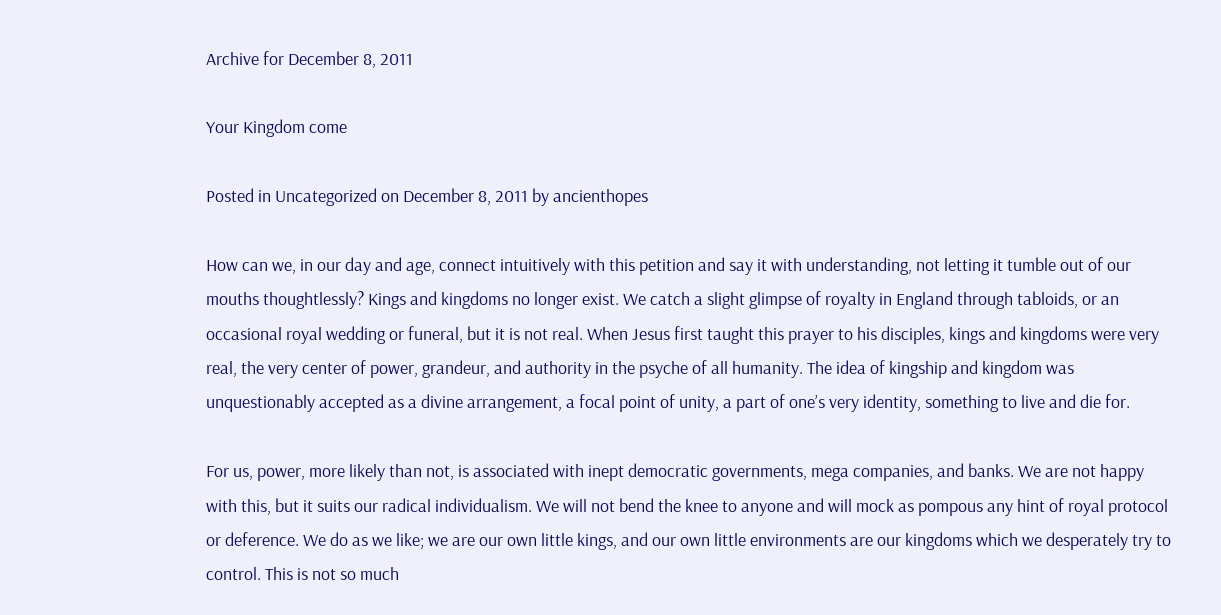Archive for December 8, 2011

Your Kingdom come

Posted in Uncategorized on December 8, 2011 by ancienthopes

How can we, in our day and age, connect intuitively with this petition and say it with understanding, not letting it tumble out of our mouths thoughtlessly? Kings and kingdoms no longer exist. We catch a slight glimpse of royalty in England through tabloids, or an occasional royal wedding or funeral, but it is not real. When Jesus first taught this prayer to his disciples, kings and kingdoms were very real, the very center of power, grandeur, and authority in the psyche of all humanity. The idea of kingship and kingdom was unquestionably accepted as a divine arrangement, a focal point of unity, a part of one’s very identity, something to live and die for.

For us, power, more likely than not, is associated with inept democratic governments, mega companies, and banks. We are not happy with this, but it suits our radical individualism. We will not bend the knee to anyone and will mock as pompous any hint of royal protocol or deference. We do as we like; we are our own little kings, and our own little environments are our kingdoms which we desperately try to control. This is not so much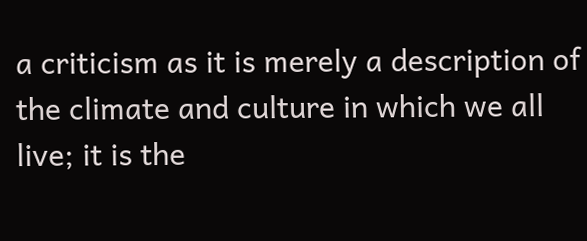a criticism as it is merely a description of the climate and culture in which we all live; it is the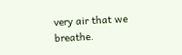very air that we breathe.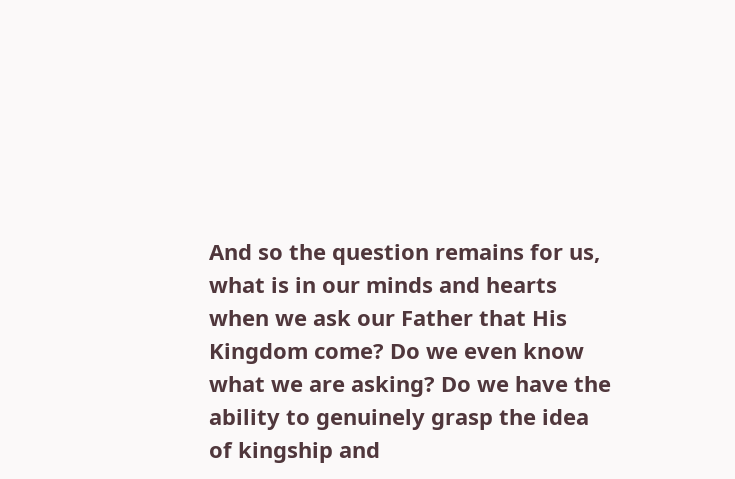And so the question remains for us, what is in our minds and hearts when we ask our Father that His Kingdom come? Do we even know what we are asking? Do we have the ability to genuinely grasp the idea of kingship and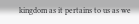kingdom as it pertains to us as we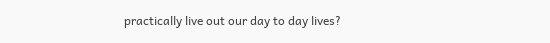practically live out our day to day lives?